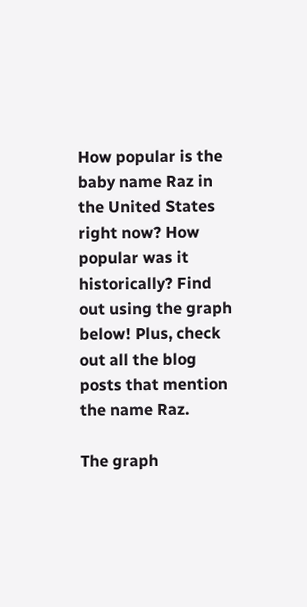How popular is the baby name Raz in the United States right now? How popular was it historically? Find out using the graph below! Plus, check out all the blog posts that mention the name Raz.

The graph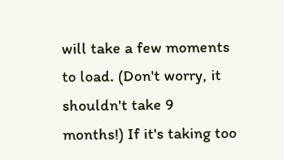will take a few moments to load. (Don't worry, it shouldn't take 9 months!) If it's taking too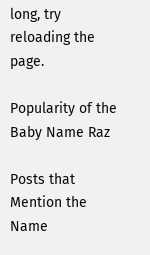long, try reloading the page.

Popularity of the Baby Name Raz

Posts that Mention the Name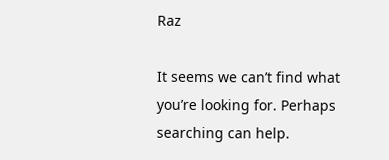Raz

It seems we can’t find what you’re looking for. Perhaps searching can help.